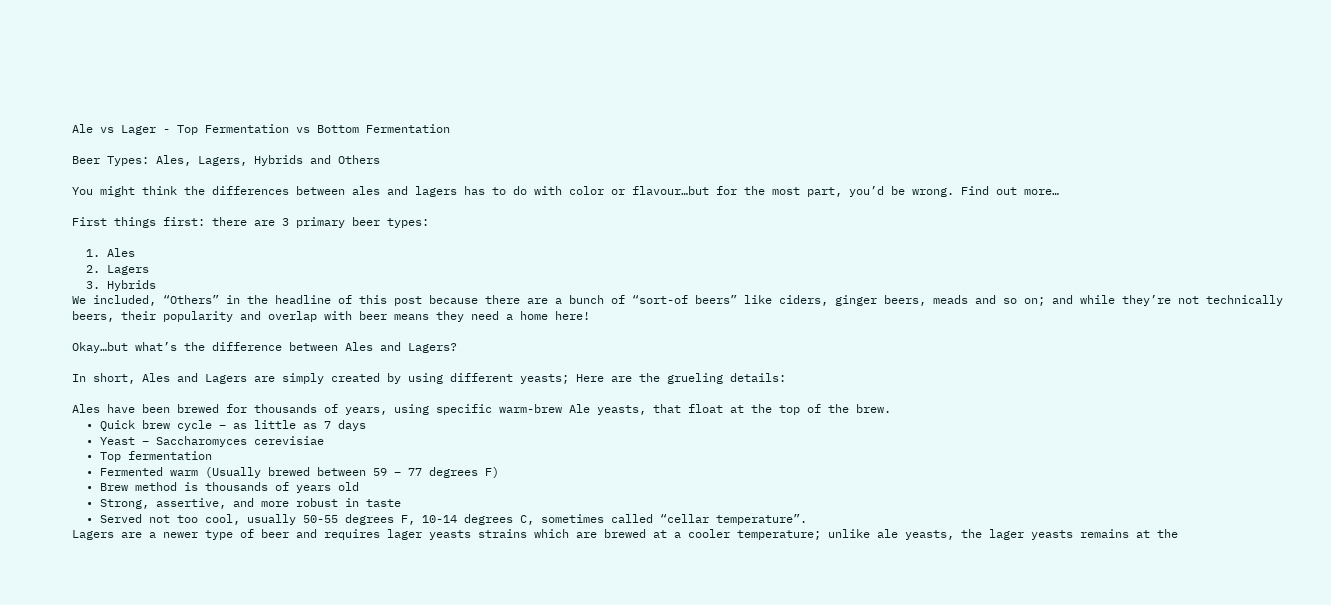Ale vs Lager - Top Fermentation vs Bottom Fermentation

Beer Types: Ales, Lagers, Hybrids and Others

You might think the differences between ales and lagers has to do with color or flavour…but for the most part, you’d be wrong. Find out more…

First things first: there are 3 primary beer types:

  1. Ales
  2. Lagers
  3. Hybrids
We included, “Others” in the headline of this post because there are a bunch of “sort-of beers” like ciders, ginger beers, meads and so on; and while they’re not technically beers, their popularity and overlap with beer means they need a home here!

Okay…but what’s the difference between Ales and Lagers?

In short, Ales and Lagers are simply created by using different yeasts; Here are the grueling details:

Ales have been brewed for thousands of years, using specific warm-brew Ale yeasts, that float at the top of the brew.
  • Quick brew cycle – as little as 7 days
  • Yeast – Saccharomyces cerevisiae
  • Top fermentation
  • Fermented warm (Usually brewed between 59 – 77 degrees F)
  • Brew method is thousands of years old
  • Strong, assertive, and more robust in taste
  • Served not too cool, usually 50-55 degrees F, 10-14 degrees C, sometimes called “cellar temperature”.
Lagers are a newer type of beer and requires lager yeasts strains which are brewed at a cooler temperature; unlike ale yeasts, the lager yeasts remains at the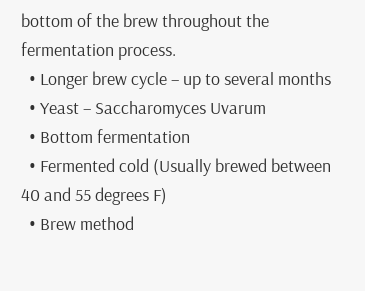bottom of the brew throughout the fermentation process.
  • Longer brew cycle – up to several months
  • Yeast – Saccharomyces Uvarum
  • Bottom fermentation
  • Fermented cold (Usually brewed between 40 and 55 degrees F)
  • Brew method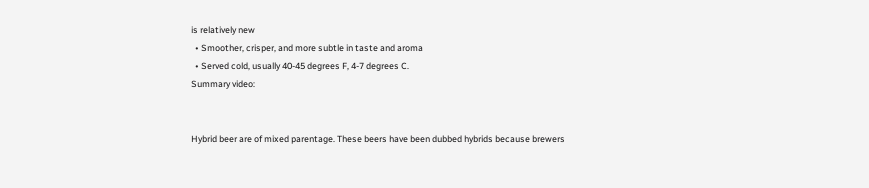is relatively new
  • Smoother, crisper, and more subtle in taste and aroma
  • Served cold, usually 40-45 degrees F, 4-7 degrees C.
Summary video:


Hybrid beer are of mixed parentage. These beers have been dubbed hybrids because brewers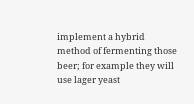implement a hybrid method of fermenting those beer; for example they will use lager yeast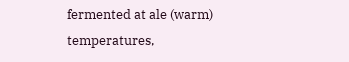fermented at ale (warm) temperatures,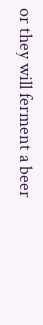or they will ferment a beer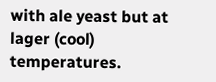with ale yeast but at lager (cool) temperatures.